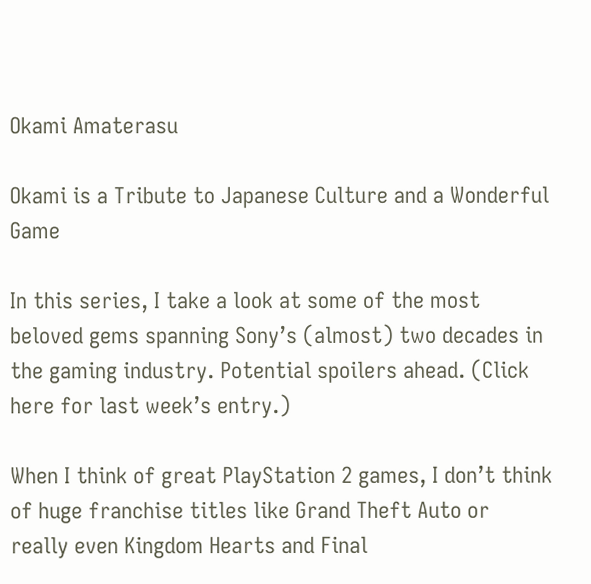Okami Amaterasu

Okami is a Tribute to Japanese Culture and a Wonderful Game

In this series, I take a look at some of the most beloved gems spanning Sony’s (almost) two decades in the gaming industry. Potential spoilers ahead. (Click here for last week’s entry.)

When I think of great PlayStation 2 games, I don’t think of huge franchise titles like Grand Theft Auto or really even Kingdom Hearts and Final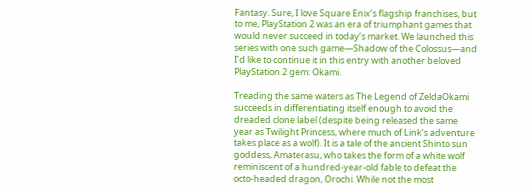Fantasy. Sure, I love Square Enix’s flagship franchises, but to me, PlayStation 2 was an era of triumphant games that would never succeed in today’s market. We launched this series with one such game—Shadow of the Colossus—and I’d like to continue it in this entry with another beloved PlayStation 2 gem: Okami.

Treading the same waters as The Legend of ZeldaOkami succeeds in differentiating itself enough to avoid the dreaded clone label (despite being released the same year as Twilight Princess, where much of Link’s adventure takes place as a wolf). It is a tale of the ancient Shinto sun goddess, Amaterasu, who takes the form of a white wolf reminiscent of a hundred-year-old fable to defeat the octo-headed dragon, Orochi. While not the most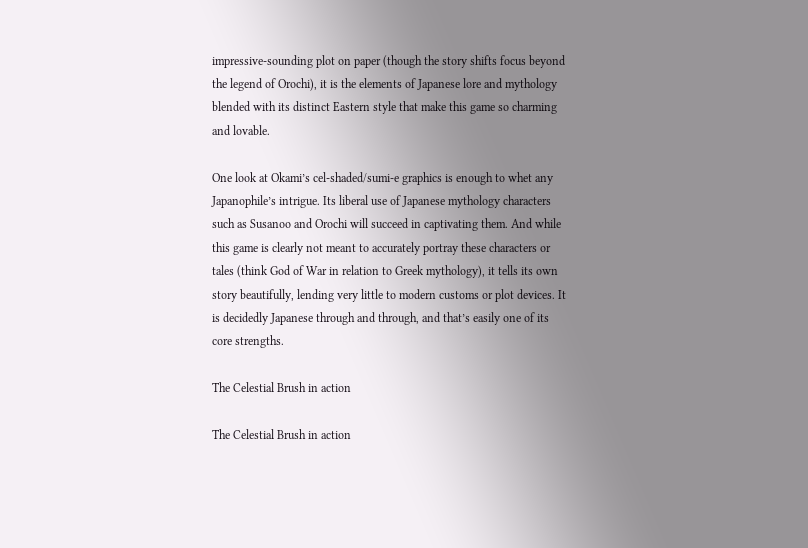impressive-sounding plot on paper (though the story shifts focus beyond the legend of Orochi), it is the elements of Japanese lore and mythology blended with its distinct Eastern style that make this game so charming and lovable.

One look at Okami’s cel-shaded/sumi-e graphics is enough to whet any Japanophile’s intrigue. Its liberal use of Japanese mythology characters such as Susanoo and Orochi will succeed in captivating them. And while this game is clearly not meant to accurately portray these characters or tales (think God of War in relation to Greek mythology), it tells its own story beautifully, lending very little to modern customs or plot devices. It is decidedly Japanese through and through, and that’s easily one of its core strengths.

The Celestial Brush in action

The Celestial Brush in action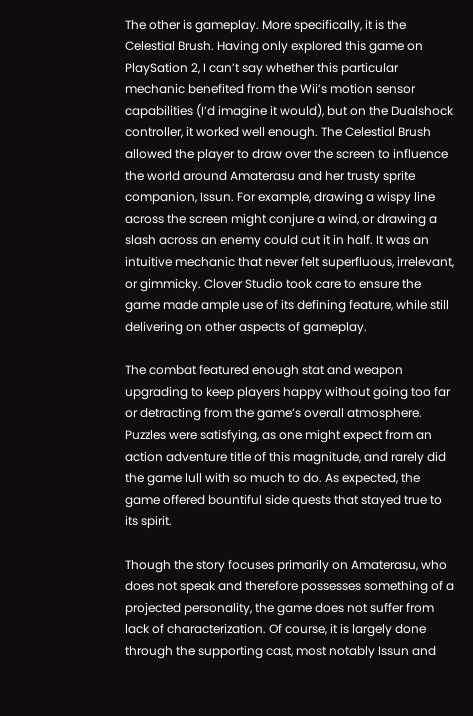The other is gameplay. More specifically, it is the Celestial Brush. Having only explored this game on PlaySation 2, I can’t say whether this particular mechanic benefited from the Wii’s motion sensor capabilities (I’d imagine it would), but on the Dualshock controller, it worked well enough. The Celestial Brush allowed the player to draw over the screen to influence the world around Amaterasu and her trusty sprite companion, Issun. For example, drawing a wispy line across the screen might conjure a wind, or drawing a slash across an enemy could cut it in half. It was an intuitive mechanic that never felt superfluous, irrelevant, or gimmicky. Clover Studio took care to ensure the game made ample use of its defining feature, while still delivering on other aspects of gameplay.

The combat featured enough stat and weapon upgrading to keep players happy without going too far or detracting from the game’s overall atmosphere. Puzzles were satisfying, as one might expect from an action adventure title of this magnitude, and rarely did the game lull with so much to do. As expected, the game offered bountiful side quests that stayed true to its spirit.

Though the story focuses primarily on Amaterasu, who does not speak and therefore possesses something of a projected personality, the game does not suffer from lack of characterization. Of course, it is largely done through the supporting cast, most notably Issun and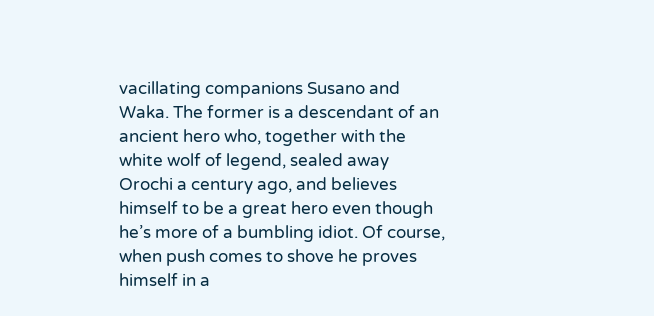vacillating companions Susano and Waka. The former is a descendant of an ancient hero who, together with the white wolf of legend, sealed away Orochi a century ago, and believes himself to be a great hero even though he’s more of a bumbling idiot. Of course, when push comes to shove he proves himself in a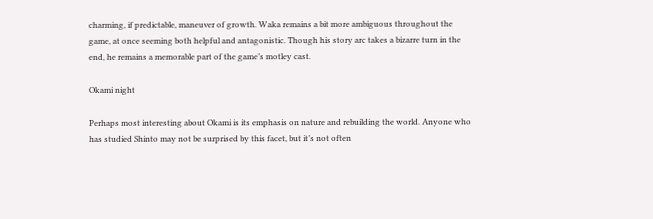charming, if predictable, maneuver of growth. Waka remains a bit more ambiguous throughout the game, at once seeming both helpful and antagonistic. Though his story arc takes a bizarre turn in the end, he remains a memorable part of the game’s motley cast.

Okami night

Perhaps most interesting about Okami is its emphasis on nature and rebuilding the world. Anyone who has studied Shinto may not be surprised by this facet, but it’s not often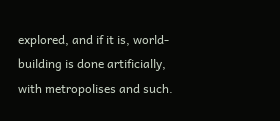explored, and if it is, world-building is done artificially, with metropolises and such.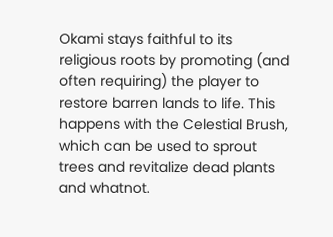Okami stays faithful to its religious roots by promoting (and often requiring) the player to restore barren lands to life. This happens with the Celestial Brush, which can be used to sprout trees and revitalize dead plants and whatnot.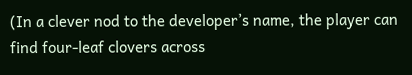(In a clever nod to the developer’s name, the player can find four-leaf clovers across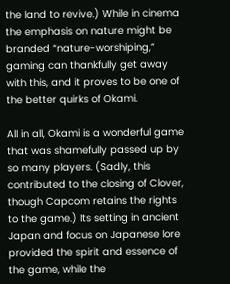the land to revive.) While in cinema the emphasis on nature might be branded “nature-worshiping,” gaming can thankfully get away with this, and it proves to be one of the better quirks of Okami.

All in all, Okami is a wonderful game that was shamefully passed up by so many players. (Sadly, this contributed to the closing of Clover, though Capcom retains the rights to the game.) Its setting in ancient Japan and focus on Japanese lore provided the spirit and essence of the game, while the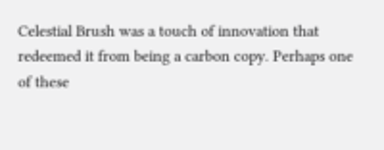Celestial Brush was a touch of innovation that redeemed it from being a carbon copy. Perhaps one of these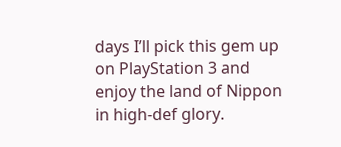days I’ll pick this gem up on PlayStation 3 and enjoy the land of Nippon in high-def glory.